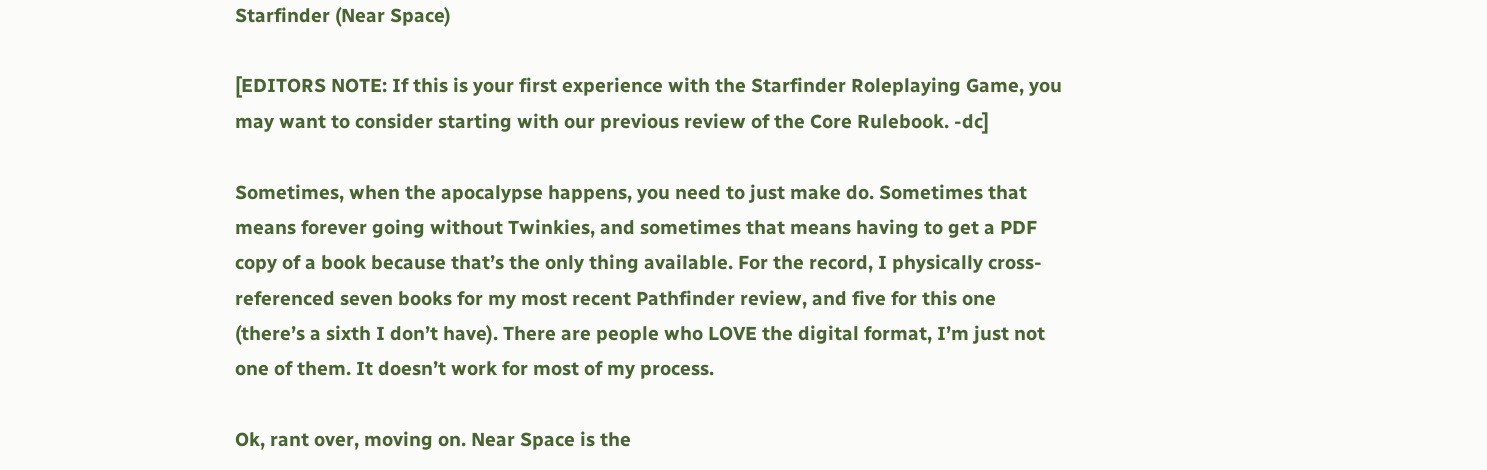Starfinder (Near Space)

[EDITORS NOTE: If this is your first experience with the Starfinder Roleplaying Game, you may want to consider starting with our previous review of the Core Rulebook. -dc]

Sometimes, when the apocalypse happens, you need to just make do. Sometimes that means forever going without Twinkies, and sometimes that means having to get a PDF copy of a book because that’s the only thing available. For the record, I physically cross-referenced seven books for my most recent Pathfinder review, and five for this one (there’s a sixth I don’t have). There are people who LOVE the digital format, I’m just not one of them. It doesn’t work for most of my process.

Ok, rant over, moving on. Near Space is the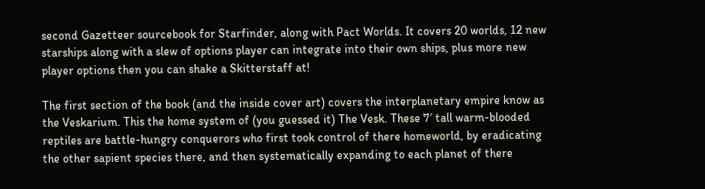second Gazetteer sourcebook for Starfinder, along with Pact Worlds. It covers 20 worlds, 12 new starships along with a slew of options player can integrate into their own ships, plus more new player options then you can shake a Skitterstaff at!

The first section of the book (and the inside cover art) covers the interplanetary empire know as the Veskarium. This the home system of (you guessed it) The Vesk. These 7′ tall warm-blooded reptiles are battle-hungry conquerors who first took control of there homeworld, by eradicating the other sapient species there, and then systematically expanding to each planet of there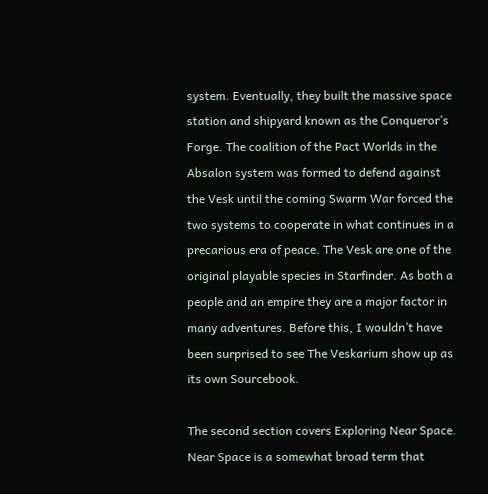system. Eventually, they built the massive space station and shipyard known as the Conqueror’s Forge. The coalition of the Pact Worlds in the Absalon system was formed to defend against the Vesk until the coming Swarm War forced the two systems to cooperate in what continues in a precarious era of peace. The Vesk are one of the original playable species in Starfinder. As both a people and an empire they are a major factor in many adventures. Before this, I wouldn’t have been surprised to see The Veskarium show up as its own Sourcebook.

The second section covers Exploring Near Space. Near Space is a somewhat broad term that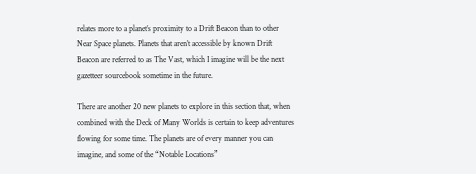relates more to a planet’s proximity to a Drift Beacon than to other Near Space planets. Planets that aren’t accessible by known Drift Beacon are referred to as The Vast, which I imagine will be the next gazetteer sourcebook sometime in the future.

There are another 20 new planets to explore in this section that, when combined with the Deck of Many Worlds is certain to keep adventures flowing for some time. The planets are of every manner you can imagine, and some of the “Notable Locations”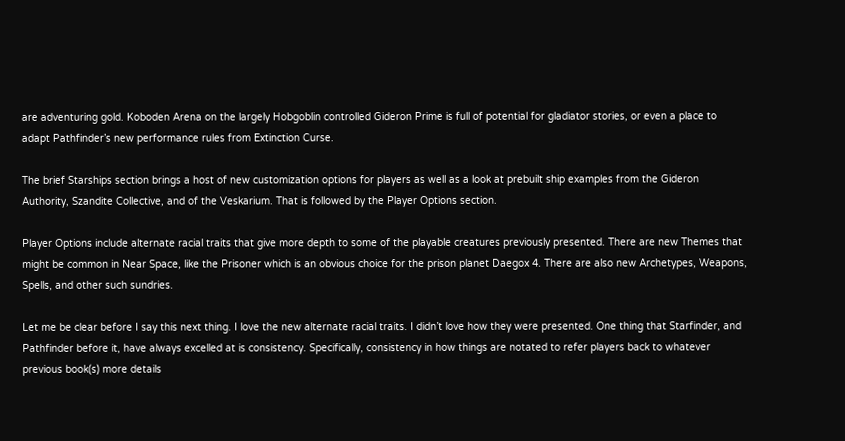are adventuring gold. Koboden Arena on the largely Hobgoblin controlled Gideron Prime is full of potential for gladiator stories, or even a place to adapt Pathfinder’s new performance rules from Extinction Curse.

The brief Starships section brings a host of new customization options for players as well as a look at prebuilt ship examples from the Gideron Authority, Szandite Collective, and of the Veskarium. That is followed by the Player Options section.

Player Options include alternate racial traits that give more depth to some of the playable creatures previously presented. There are new Themes that might be common in Near Space, like the Prisoner which is an obvious choice for the prison planet Daegox 4. There are also new Archetypes, Weapons, Spells, and other such sundries.

Let me be clear before I say this next thing. I love the new alternate racial traits. I didn’t love how they were presented. One thing that Starfinder, and Pathfinder before it, have always excelled at is consistency. Specifically, consistency in how things are notated to refer players back to whatever previous book(s) more details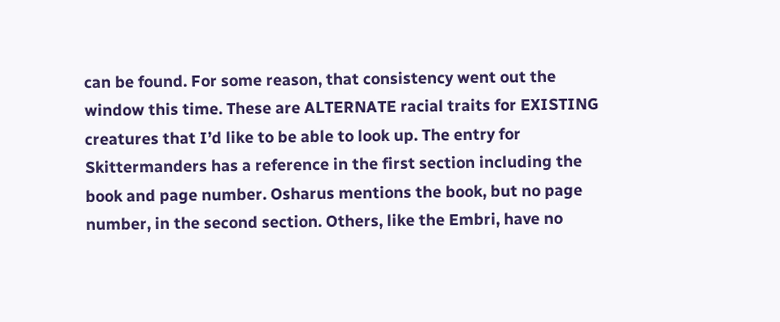can be found. For some reason, that consistency went out the window this time. These are ALTERNATE racial traits for EXISTING creatures that I’d like to be able to look up. The entry for Skittermanders has a reference in the first section including the book and page number. Osharus mentions the book, but no page number, in the second section. Others, like the Embri, have no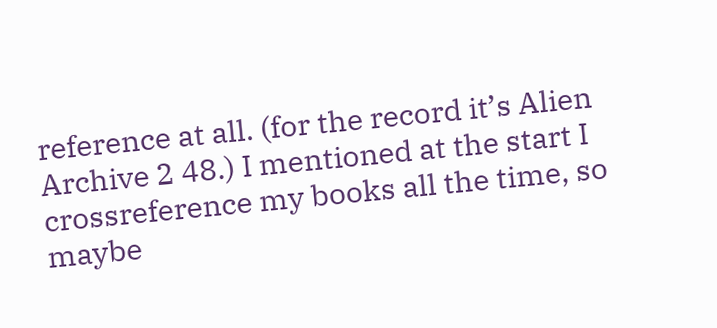reference at all. (for the record it’s Alien Archive 2 48.) I mentioned at the start I crossreference my books all the time, so maybe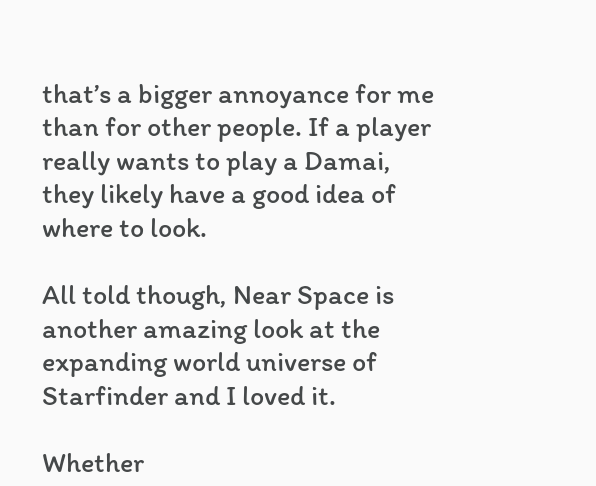that’s a bigger annoyance for me than for other people. If a player really wants to play a Damai, they likely have a good idea of where to look.

All told though, Near Space is another amazing look at the expanding world universe of Starfinder and I loved it.

Whether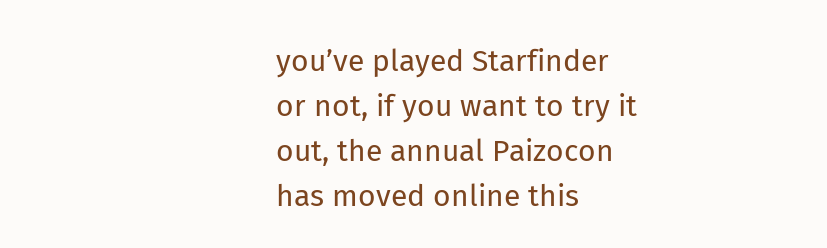you’ve played Starfinder or not, if you want to try it out, the annual Paizocon has moved online this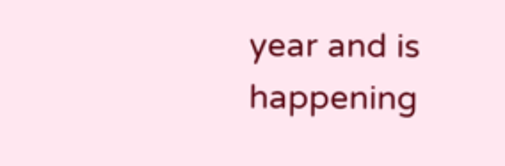year and is happening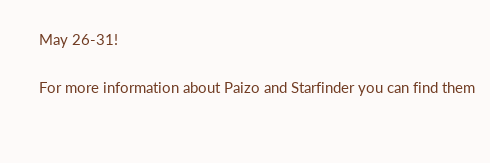May 26-31!

For more information about Paizo and Starfinder you can find them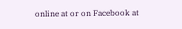online at or on Facebook at